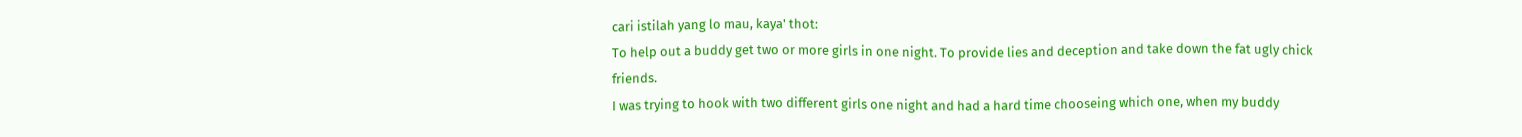cari istilah yang lo mau, kaya' thot:
To help out a buddy get two or more girls in one night. To provide lies and deception and take down the fat ugly chick friends.
I was trying to hook with two different girls one night and had a hard time chooseing which one, when my buddy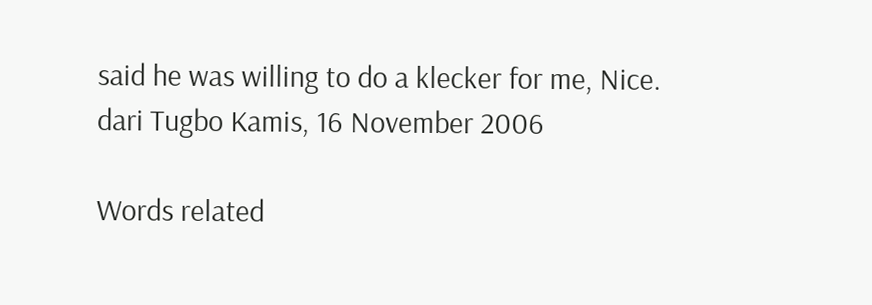said he was willing to do a klecker for me, Nice.
dari Tugbo Kamis, 16 November 2006

Words related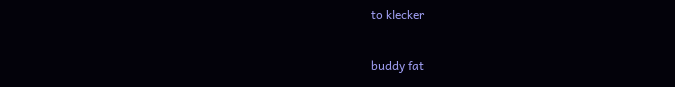to klecker

buddy fat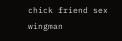chick friend sex wingman